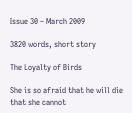Issue 30 – March 2009

3820 words, short story

The Loyalty of Birds

She is so afraid that he will die that she cannot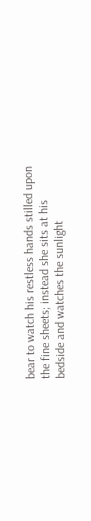bear to watch his restless hands stilled upon the fine sheets; instead she sits at his bedside and watches the sunlight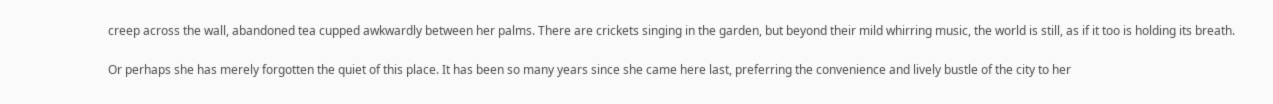creep across the wall, abandoned tea cupped awkwardly between her palms. There are crickets singing in the garden, but beyond their mild whirring music, the world is still, as if it too is holding its breath.

Or perhaps she has merely forgotten the quiet of this place. It has been so many years since she came here last, preferring the convenience and lively bustle of the city to her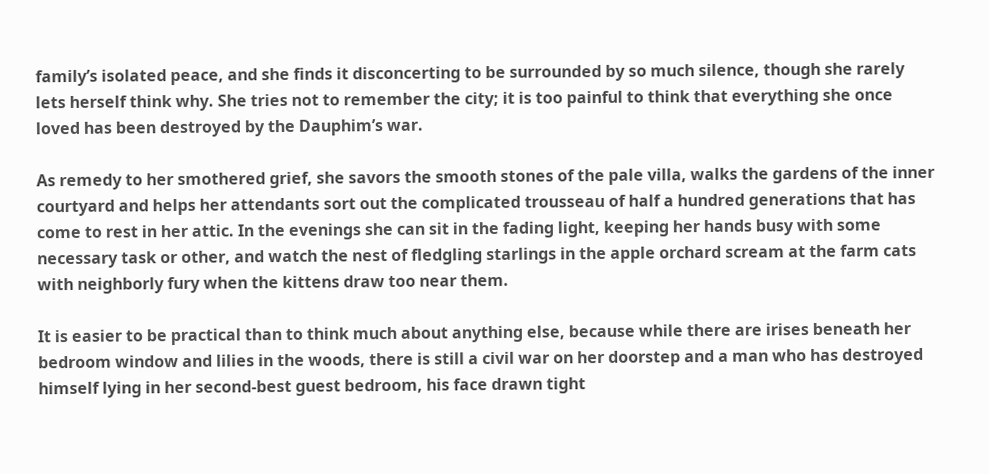family’s isolated peace, and she finds it disconcerting to be surrounded by so much silence, though she rarely lets herself think why. She tries not to remember the city; it is too painful to think that everything she once loved has been destroyed by the Dauphim’s war.

As remedy to her smothered grief, she savors the smooth stones of the pale villa, walks the gardens of the inner courtyard and helps her attendants sort out the complicated trousseau of half a hundred generations that has come to rest in her attic. In the evenings she can sit in the fading light, keeping her hands busy with some necessary task or other, and watch the nest of fledgling starlings in the apple orchard scream at the farm cats with neighborly fury when the kittens draw too near them.

It is easier to be practical than to think much about anything else, because while there are irises beneath her bedroom window and lilies in the woods, there is still a civil war on her doorstep and a man who has destroyed himself lying in her second-best guest bedroom, his face drawn tight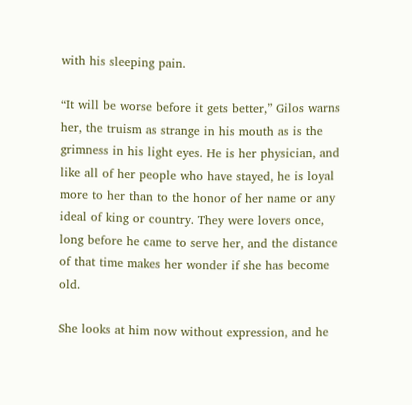with his sleeping pain.

“It will be worse before it gets better,” Gilos warns her, the truism as strange in his mouth as is the grimness in his light eyes. He is her physician, and like all of her people who have stayed, he is loyal more to her than to the honor of her name or any ideal of king or country. They were lovers once, long before he came to serve her, and the distance of that time makes her wonder if she has become old.

She looks at him now without expression, and he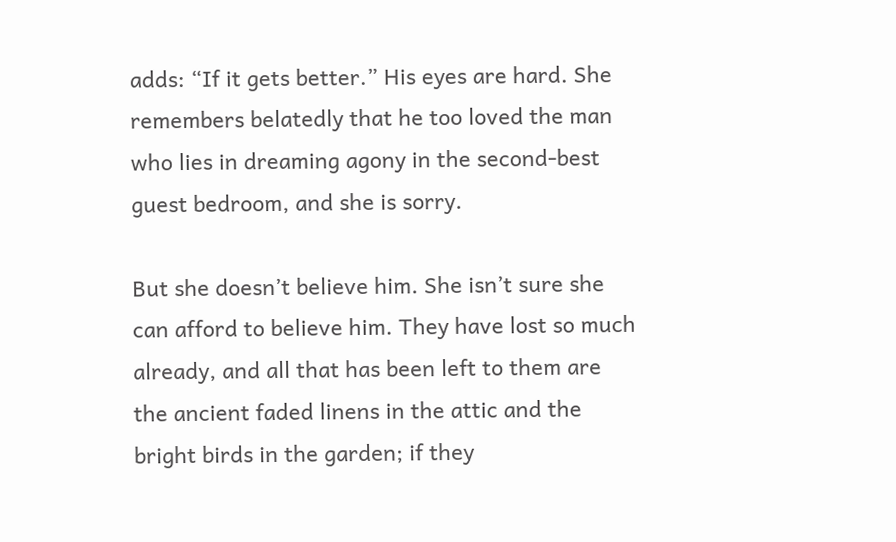adds: “If it gets better.” His eyes are hard. She remembers belatedly that he too loved the man who lies in dreaming agony in the second-best guest bedroom, and she is sorry.

But she doesn’t believe him. She isn’t sure she can afford to believe him. They have lost so much already, and all that has been left to them are the ancient faded linens in the attic and the bright birds in the garden; if they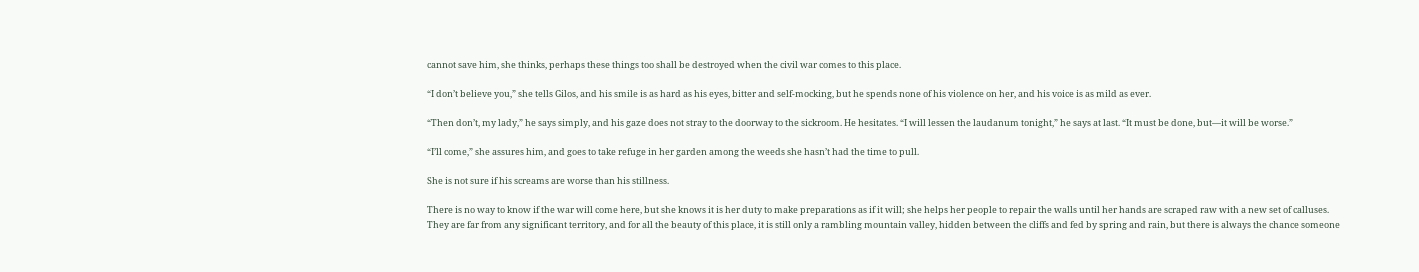cannot save him, she thinks, perhaps these things too shall be destroyed when the civil war comes to this place.

“I don’t believe you,” she tells Gilos, and his smile is as hard as his eyes, bitter and self-mocking, but he spends none of his violence on her, and his voice is as mild as ever.

“Then don’t, my lady,” he says simply, and his gaze does not stray to the doorway to the sickroom. He hesitates. “I will lessen the laudanum tonight,” he says at last. “It must be done, but—it will be worse.”

“I’ll come,” she assures him, and goes to take refuge in her garden among the weeds she hasn’t had the time to pull.

She is not sure if his screams are worse than his stillness.

There is no way to know if the war will come here, but she knows it is her duty to make preparations as if it will; she helps her people to repair the walls until her hands are scraped raw with a new set of calluses. They are far from any significant territory, and for all the beauty of this place, it is still only a rambling mountain valley, hidden between the cliffs and fed by spring and rain, but there is always the chance someone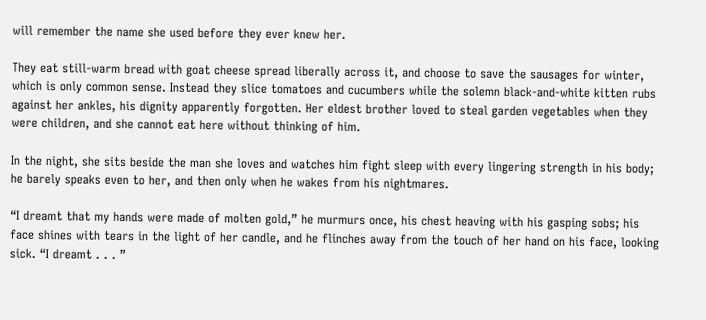will remember the name she used before they ever knew her.

They eat still-warm bread with goat cheese spread liberally across it, and choose to save the sausages for winter, which is only common sense. Instead they slice tomatoes and cucumbers while the solemn black-and-white kitten rubs against her ankles, his dignity apparently forgotten. Her eldest brother loved to steal garden vegetables when they were children, and she cannot eat here without thinking of him.

In the night, she sits beside the man she loves and watches him fight sleep with every lingering strength in his body; he barely speaks even to her, and then only when he wakes from his nightmares.

“I dreamt that my hands were made of molten gold,” he murmurs once, his chest heaving with his gasping sobs; his face shines with tears in the light of her candle, and he flinches away from the touch of her hand on his face, looking sick. “I dreamt . . . ”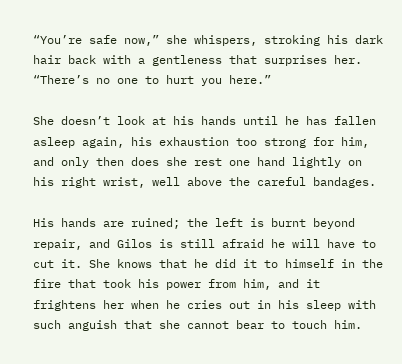“You’re safe now,” she whispers, stroking his dark hair back with a gentleness that surprises her. “There’s no one to hurt you here.”

She doesn’t look at his hands until he has fallen asleep again, his exhaustion too strong for him, and only then does she rest one hand lightly on his right wrist, well above the careful bandages.

His hands are ruined; the left is burnt beyond repair, and Gilos is still afraid he will have to cut it. She knows that he did it to himself in the fire that took his power from him, and it frightens her when he cries out in his sleep with such anguish that she cannot bear to touch him.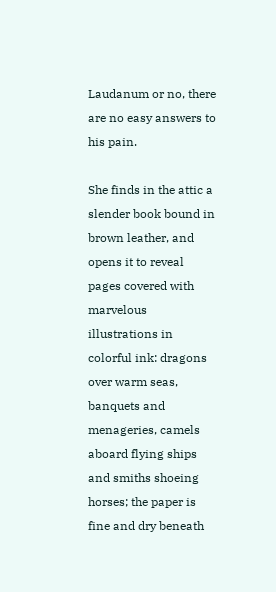Laudanum or no, there are no easy answers to his pain.

She finds in the attic a slender book bound in brown leather, and opens it to reveal pages covered with marvelous illustrations in colorful ink: dragons over warm seas, banquets and menageries, camels aboard flying ships and smiths shoeing horses; the paper is fine and dry beneath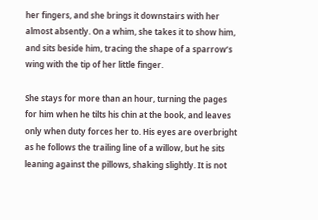her fingers, and she brings it downstairs with her almost absently. On a whim, she takes it to show him, and sits beside him, tracing the shape of a sparrow’s wing with the tip of her little finger.

She stays for more than an hour, turning the pages for him when he tilts his chin at the book, and leaves only when duty forces her to. His eyes are overbright as he follows the trailing line of a willow, but he sits leaning against the pillows, shaking slightly. It is not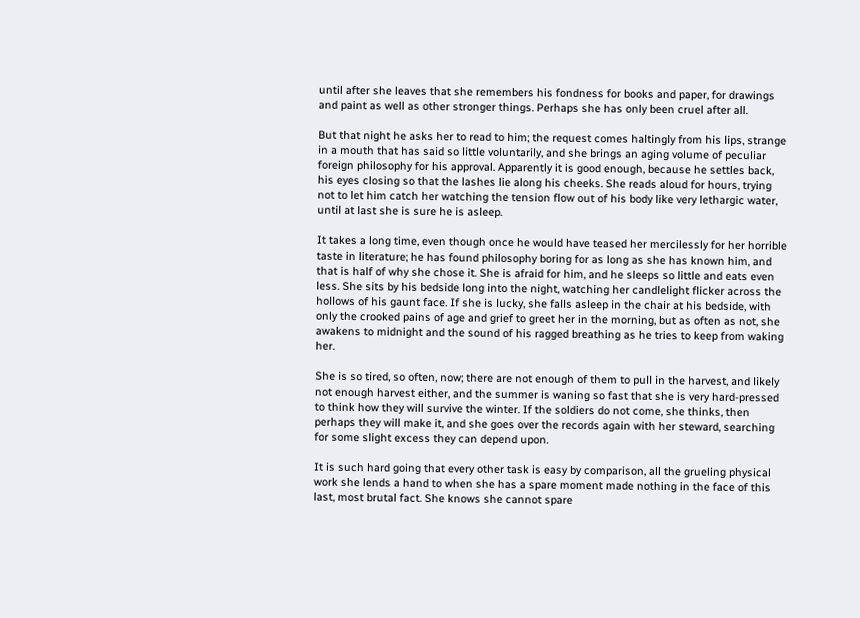until after she leaves that she remembers his fondness for books and paper, for drawings and paint as well as other stronger things. Perhaps she has only been cruel after all.

But that night he asks her to read to him; the request comes haltingly from his lips, strange in a mouth that has said so little voluntarily, and she brings an aging volume of peculiar foreign philosophy for his approval. Apparently it is good enough, because he settles back, his eyes closing so that the lashes lie along his cheeks. She reads aloud for hours, trying not to let him catch her watching the tension flow out of his body like very lethargic water, until at last she is sure he is asleep.

It takes a long time, even though once he would have teased her mercilessly for her horrible taste in literature; he has found philosophy boring for as long as she has known him, and that is half of why she chose it. She is afraid for him, and he sleeps so little and eats even less. She sits by his bedside long into the night, watching her candlelight flicker across the hollows of his gaunt face. If she is lucky, she falls asleep in the chair at his bedside, with only the crooked pains of age and grief to greet her in the morning, but as often as not, she awakens to midnight and the sound of his ragged breathing as he tries to keep from waking her.

She is so tired, so often, now; there are not enough of them to pull in the harvest, and likely not enough harvest either, and the summer is waning so fast that she is very hard-pressed to think how they will survive the winter. If the soldiers do not come, she thinks, then perhaps they will make it, and she goes over the records again with her steward, searching for some slight excess they can depend upon.

It is such hard going that every other task is easy by comparison, all the grueling physical work she lends a hand to when she has a spare moment made nothing in the face of this last, most brutal fact. She knows she cannot spare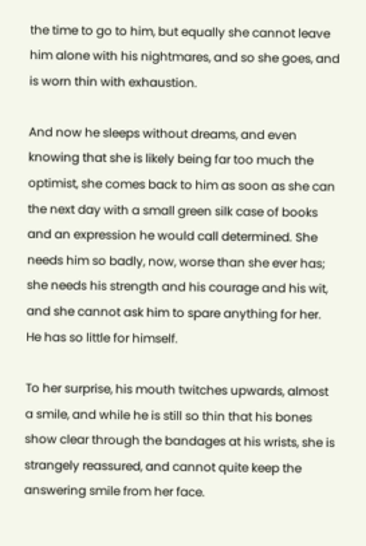the time to go to him, but equally she cannot leave him alone with his nightmares, and so she goes, and is worn thin with exhaustion.

And now he sleeps without dreams, and even knowing that she is likely being far too much the optimist, she comes back to him as soon as she can the next day with a small green silk case of books and an expression he would call determined. She needs him so badly, now, worse than she ever has; she needs his strength and his courage and his wit, and she cannot ask him to spare anything for her. He has so little for himself.

To her surprise, his mouth twitches upwards, almost a smile, and while he is still so thin that his bones show clear through the bandages at his wrists, she is strangely reassured, and cannot quite keep the answering smile from her face.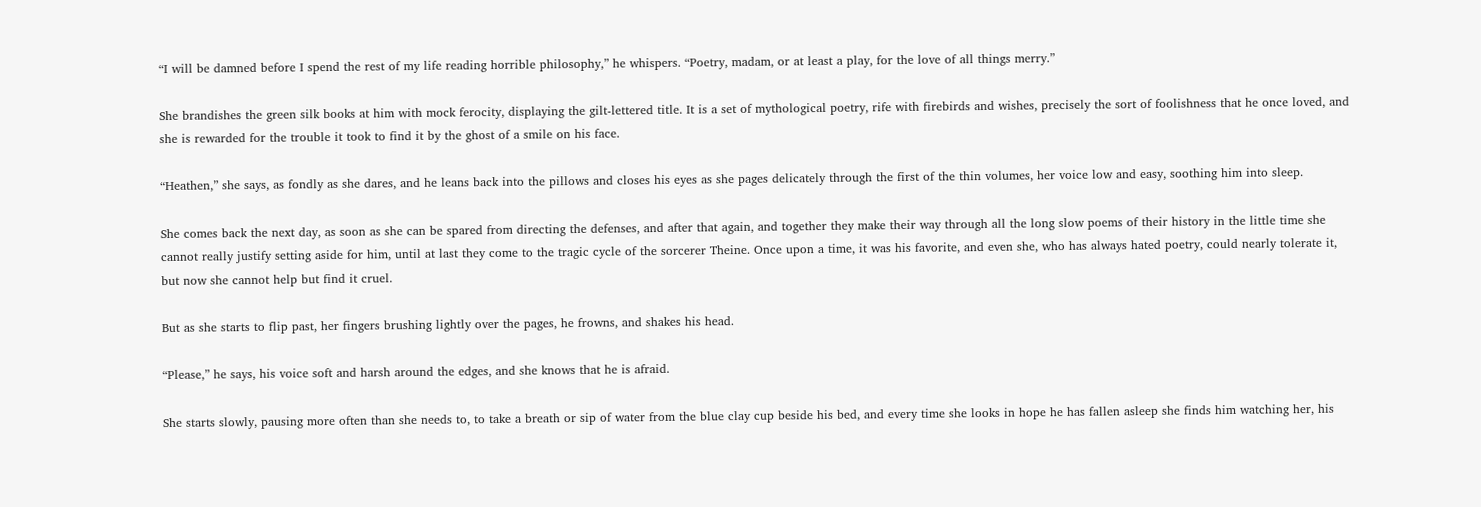“I will be damned before I spend the rest of my life reading horrible philosophy,” he whispers. “Poetry, madam, or at least a play, for the love of all things merry.”

She brandishes the green silk books at him with mock ferocity, displaying the gilt-lettered title. It is a set of mythological poetry, rife with firebirds and wishes, precisely the sort of foolishness that he once loved, and she is rewarded for the trouble it took to find it by the ghost of a smile on his face.

“Heathen,” she says, as fondly as she dares, and he leans back into the pillows and closes his eyes as she pages delicately through the first of the thin volumes, her voice low and easy, soothing him into sleep.

She comes back the next day, as soon as she can be spared from directing the defenses, and after that again, and together they make their way through all the long slow poems of their history in the little time she cannot really justify setting aside for him, until at last they come to the tragic cycle of the sorcerer Theine. Once upon a time, it was his favorite, and even she, who has always hated poetry, could nearly tolerate it, but now she cannot help but find it cruel.

But as she starts to flip past, her fingers brushing lightly over the pages, he frowns, and shakes his head.

“Please,” he says, his voice soft and harsh around the edges, and she knows that he is afraid.

She starts slowly, pausing more often than she needs to, to take a breath or sip of water from the blue clay cup beside his bed, and every time she looks in hope he has fallen asleep she finds him watching her, his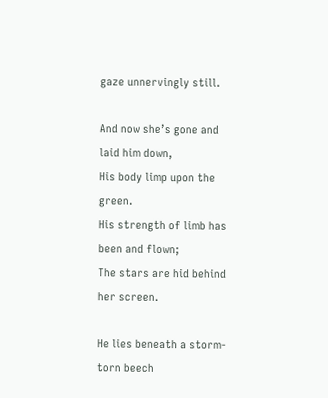gaze unnervingly still.

And now she’s gone and laid him down,
His body limp upon the green.
His strength of limb has been and flown;
The stars are hid behind her screen.

He lies beneath a storm-torn beech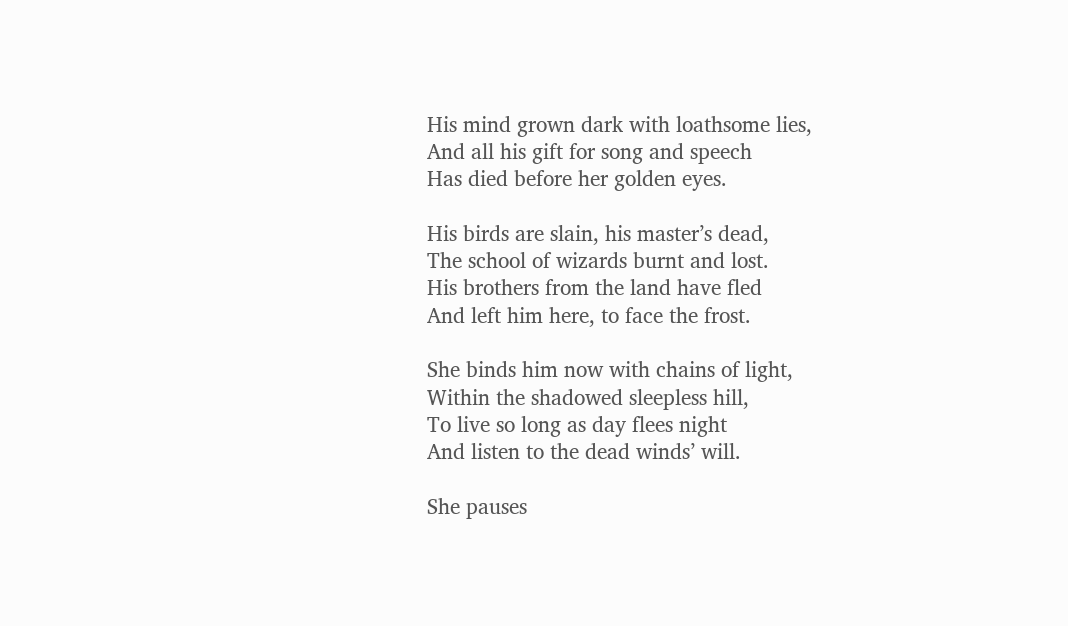His mind grown dark with loathsome lies,
And all his gift for song and speech
Has died before her golden eyes.

His birds are slain, his master’s dead,
The school of wizards burnt and lost.
His brothers from the land have fled
And left him here, to face the frost.

She binds him now with chains of light,
Within the shadowed sleepless hill,
To live so long as day flees night
And listen to the dead winds’ will.

She pauses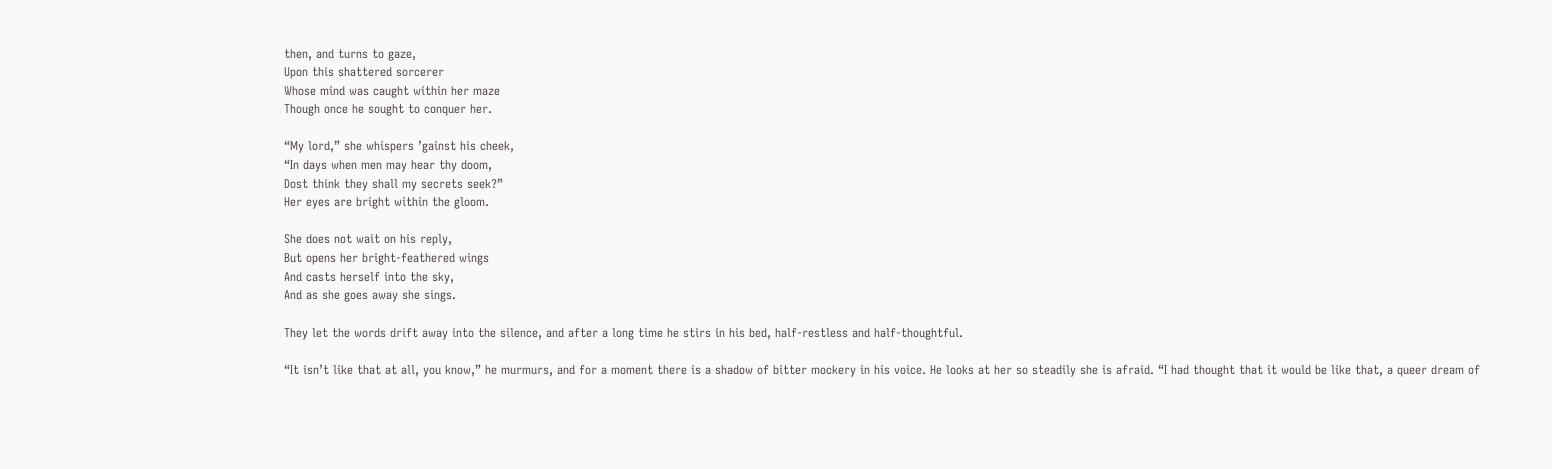then, and turns to gaze,
Upon this shattered sorcerer
Whose mind was caught within her maze
Though once he sought to conquer her.

“My lord,” she whispers ’gainst his cheek,
“In days when men may hear thy doom,
Dost think they shall my secrets seek?”
Her eyes are bright within the gloom.

She does not wait on his reply,
But opens her bright-feathered wings
And casts herself into the sky,
And as she goes away she sings.

They let the words drift away into the silence, and after a long time he stirs in his bed, half-restless and half-thoughtful.

“It isn’t like that at all, you know,” he murmurs, and for a moment there is a shadow of bitter mockery in his voice. He looks at her so steadily she is afraid. “I had thought that it would be like that, a queer dream of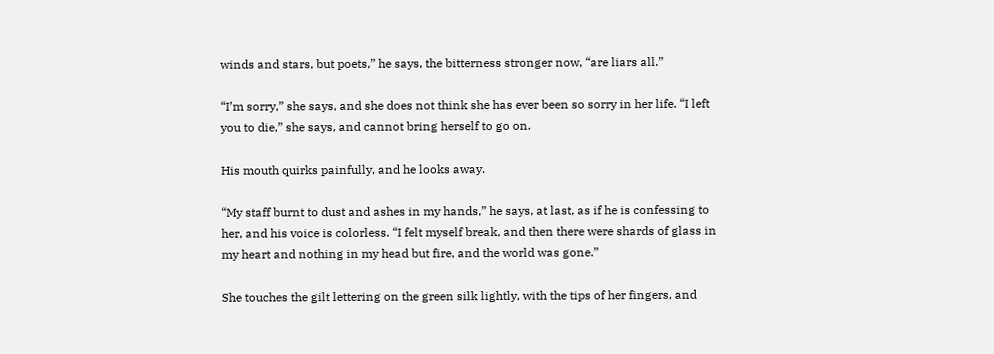winds and stars, but poets,” he says, the bitterness stronger now, “are liars all.”

“I’m sorry,” she says, and she does not think she has ever been so sorry in her life. “I left you to die,” she says, and cannot bring herself to go on.

His mouth quirks painfully, and he looks away.

“My staff burnt to dust and ashes in my hands,” he says, at last, as if he is confessing to her, and his voice is colorless. “I felt myself break, and then there were shards of glass in my heart and nothing in my head but fire, and the world was gone.”

She touches the gilt lettering on the green silk lightly, with the tips of her fingers, and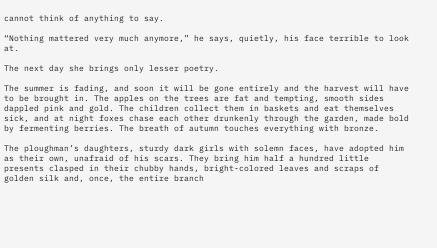cannot think of anything to say.

“Nothing mattered very much anymore,” he says, quietly, his face terrible to look at.

The next day she brings only lesser poetry.

The summer is fading, and soon it will be gone entirely and the harvest will have to be brought in. The apples on the trees are fat and tempting, smooth sides dappled pink and gold. The children collect them in baskets and eat themselves sick, and at night foxes chase each other drunkenly through the garden, made bold by fermenting berries. The breath of autumn touches everything with bronze.

The ploughman’s daughters, sturdy dark girls with solemn faces, have adopted him as their own, unafraid of his scars. They bring him half a hundred little presents clasped in their chubby hands, bright-colored leaves and scraps of golden silk and, once, the entire branch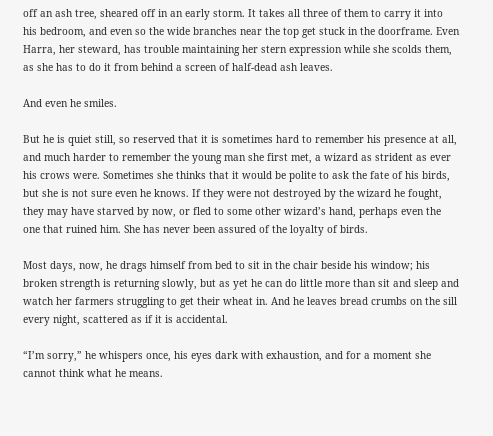off an ash tree, sheared off in an early storm. It takes all three of them to carry it into his bedroom, and even so the wide branches near the top get stuck in the doorframe. Even Harra, her steward, has trouble maintaining her stern expression while she scolds them, as she has to do it from behind a screen of half-dead ash leaves.

And even he smiles.

But he is quiet still, so reserved that it is sometimes hard to remember his presence at all, and much harder to remember the young man she first met, a wizard as strident as ever his crows were. Sometimes she thinks that it would be polite to ask the fate of his birds, but she is not sure even he knows. If they were not destroyed by the wizard he fought, they may have starved by now, or fled to some other wizard’s hand, perhaps even the one that ruined him. She has never been assured of the loyalty of birds.

Most days, now, he drags himself from bed to sit in the chair beside his window; his broken strength is returning slowly, but as yet he can do little more than sit and sleep and watch her farmers struggling to get their wheat in. And he leaves bread crumbs on the sill every night, scattered as if it is accidental.

“I’m sorry,” he whispers once, his eyes dark with exhaustion, and for a moment she cannot think what he means.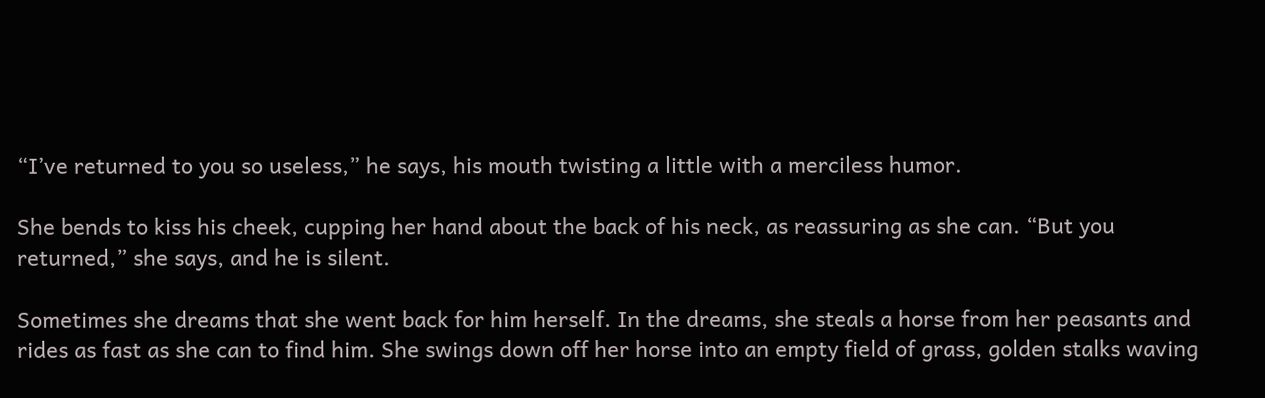“I’ve returned to you so useless,” he says, his mouth twisting a little with a merciless humor.

She bends to kiss his cheek, cupping her hand about the back of his neck, as reassuring as she can. “But you returned,” she says, and he is silent.

Sometimes she dreams that she went back for him herself. In the dreams, she steals a horse from her peasants and rides as fast as she can to find him. She swings down off her horse into an empty field of grass, golden stalks waving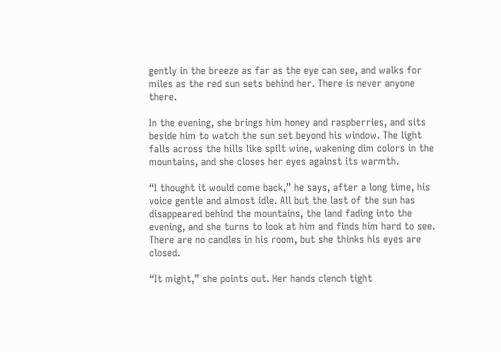gently in the breeze as far as the eye can see, and walks for miles as the red sun sets behind her. There is never anyone there.

In the evening, she brings him honey and raspberries, and sits beside him to watch the sun set beyond his window. The light falls across the hills like spilt wine, wakening dim colors in the mountains, and she closes her eyes against its warmth.

“I thought it would come back,” he says, after a long time, his voice gentle and almost idle. All but the last of the sun has disappeared behind the mountains, the land fading into the evening, and she turns to look at him and finds him hard to see. There are no candles in his room, but she thinks his eyes are closed.

“It might,” she points out. Her hands clench tight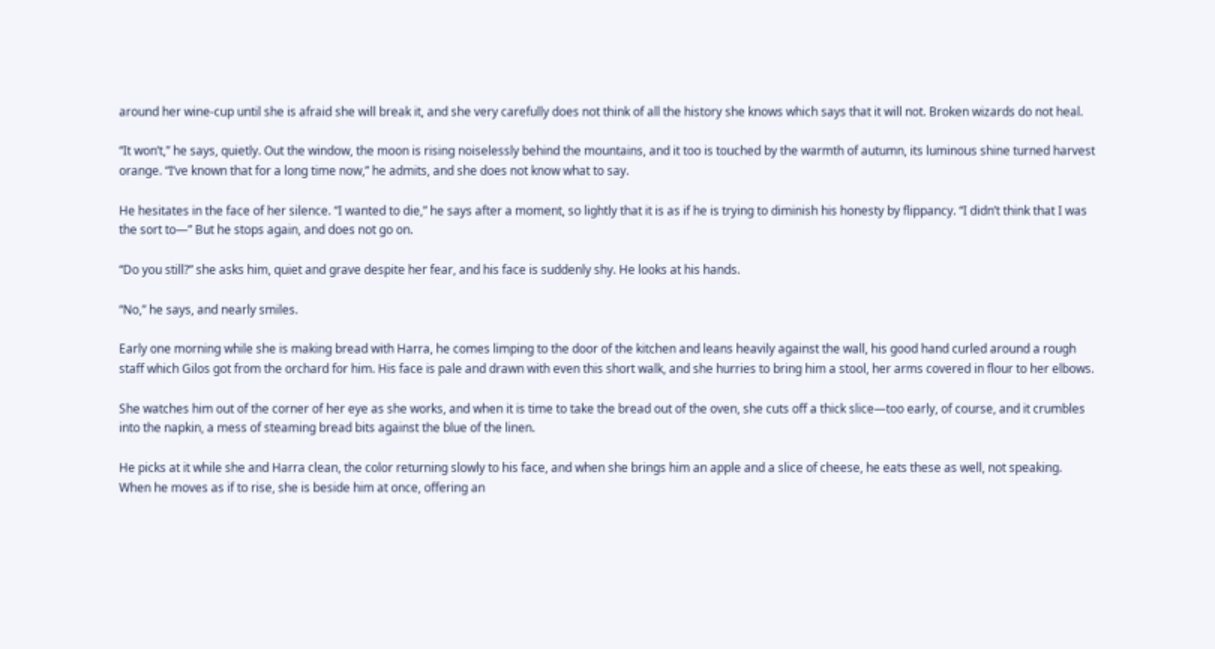around her wine-cup until she is afraid she will break it, and she very carefully does not think of all the history she knows which says that it will not. Broken wizards do not heal.

“It won’t,” he says, quietly. Out the window, the moon is rising noiselessly behind the mountains, and it too is touched by the warmth of autumn, its luminous shine turned harvest orange. “I’ve known that for a long time now,” he admits, and she does not know what to say.

He hesitates in the face of her silence. “I wanted to die,” he says after a moment, so lightly that it is as if he is trying to diminish his honesty by flippancy. “I didn’t think that I was the sort to—” But he stops again, and does not go on.

“Do you still?” she asks him, quiet and grave despite her fear, and his face is suddenly shy. He looks at his hands.

“No,” he says, and nearly smiles.

Early one morning while she is making bread with Harra, he comes limping to the door of the kitchen and leans heavily against the wall, his good hand curled around a rough staff which Gilos got from the orchard for him. His face is pale and drawn with even this short walk, and she hurries to bring him a stool, her arms covered in flour to her elbows.

She watches him out of the corner of her eye as she works, and when it is time to take the bread out of the oven, she cuts off a thick slice—too early, of course, and it crumbles into the napkin, a mess of steaming bread bits against the blue of the linen.

He picks at it while she and Harra clean, the color returning slowly to his face, and when she brings him an apple and a slice of cheese, he eats these as well, not speaking. When he moves as if to rise, she is beside him at once, offering an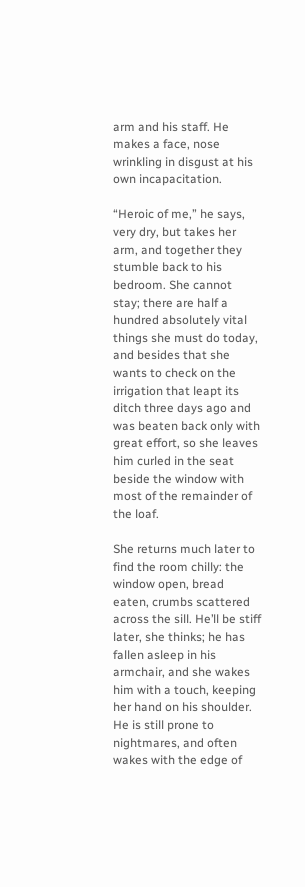arm and his staff. He makes a face, nose wrinkling in disgust at his own incapacitation.

“Heroic of me,” he says, very dry, but takes her arm, and together they stumble back to his bedroom. She cannot stay; there are half a hundred absolutely vital things she must do today, and besides that she wants to check on the irrigation that leapt its ditch three days ago and was beaten back only with great effort, so she leaves him curled in the seat beside the window with most of the remainder of the loaf.

She returns much later to find the room chilly: the window open, bread eaten, crumbs scattered across the sill. He’ll be stiff later, she thinks; he has fallen asleep in his armchair, and she wakes him with a touch, keeping her hand on his shoulder. He is still prone to nightmares, and often wakes with the edge of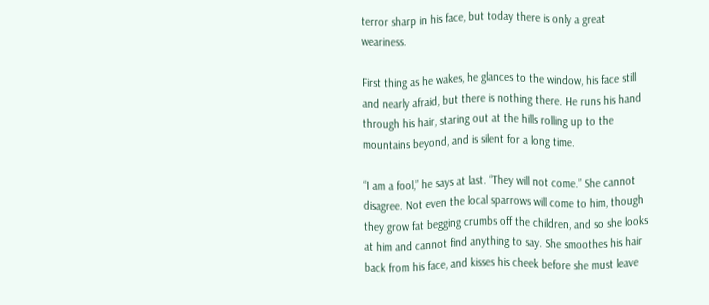terror sharp in his face, but today there is only a great weariness.

First thing as he wakes, he glances to the window, his face still and nearly afraid, but there is nothing there. He runs his hand through his hair, staring out at the hills rolling up to the mountains beyond, and is silent for a long time.

“I am a fool,” he says at last. “They will not come.” She cannot disagree. Not even the local sparrows will come to him, though they grow fat begging crumbs off the children, and so she looks at him and cannot find anything to say. She smoothes his hair back from his face, and kisses his cheek before she must leave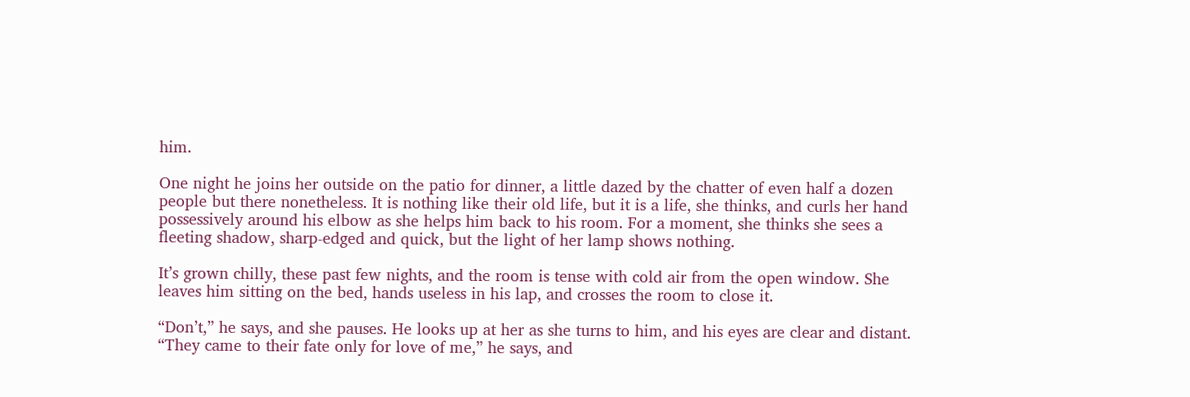him.

One night he joins her outside on the patio for dinner, a little dazed by the chatter of even half a dozen people but there nonetheless. It is nothing like their old life, but it is a life, she thinks, and curls her hand possessively around his elbow as she helps him back to his room. For a moment, she thinks she sees a fleeting shadow, sharp-edged and quick, but the light of her lamp shows nothing.

It’s grown chilly, these past few nights, and the room is tense with cold air from the open window. She leaves him sitting on the bed, hands useless in his lap, and crosses the room to close it.

“Don’t,” he says, and she pauses. He looks up at her as she turns to him, and his eyes are clear and distant. “They came to their fate only for love of me,” he says, and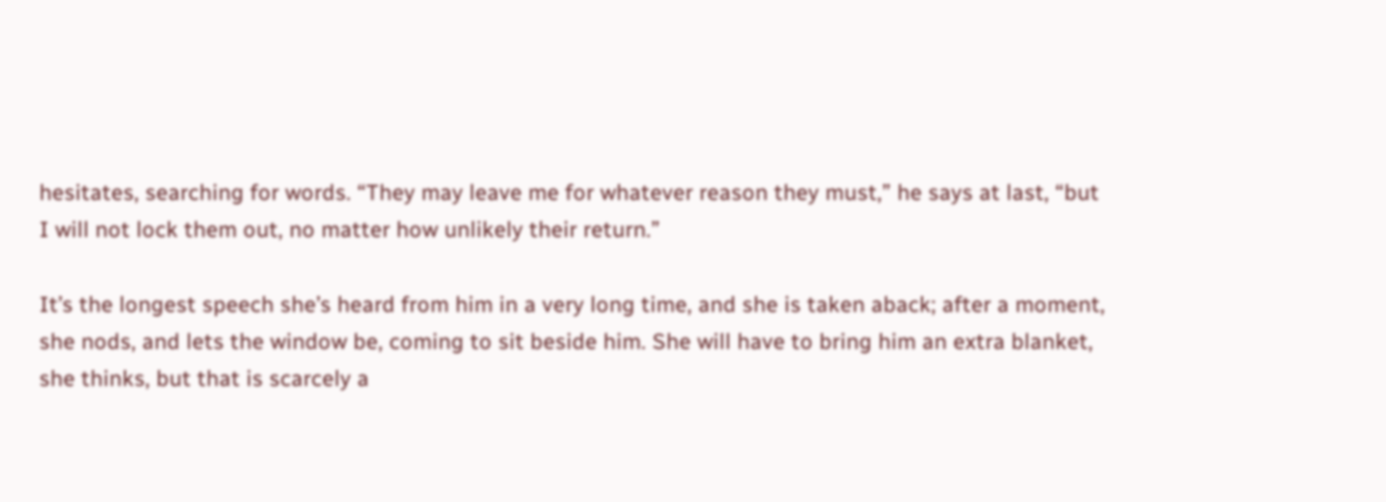hesitates, searching for words. “They may leave me for whatever reason they must,” he says at last, “but I will not lock them out, no matter how unlikely their return.”

It’s the longest speech she’s heard from him in a very long time, and she is taken aback; after a moment, she nods, and lets the window be, coming to sit beside him. She will have to bring him an extra blanket, she thinks, but that is scarcely a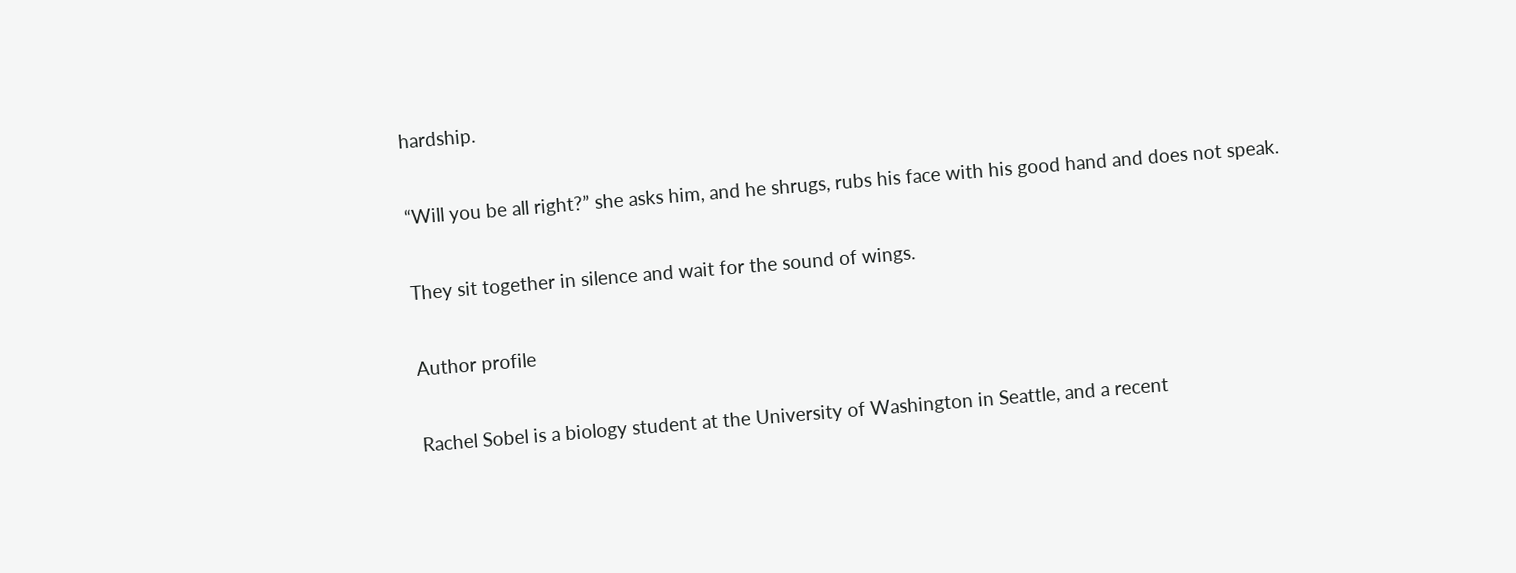hardship.

“Will you be all right?” she asks him, and he shrugs, rubs his face with his good hand and does not speak.

They sit together in silence and wait for the sound of wings.

Author profile

Rachel Sobel is a biology student at the University of Washington in Seattle, and a recent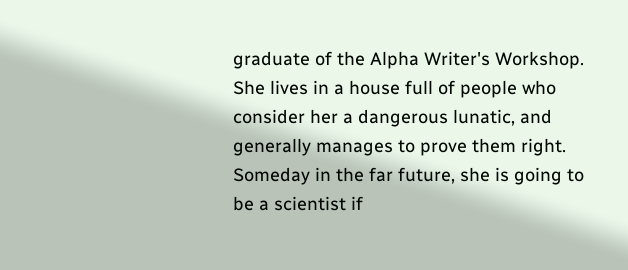graduate of the Alpha Writer's Workshop. She lives in a house full of people who consider her a dangerous lunatic, and generally manages to prove them right. Someday in the far future, she is going to be a scientist if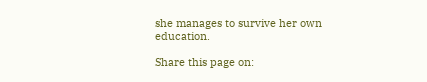she manages to survive her own education.

Share this page on: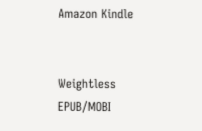Amazon Kindle


Weightless EPUB/MOBI